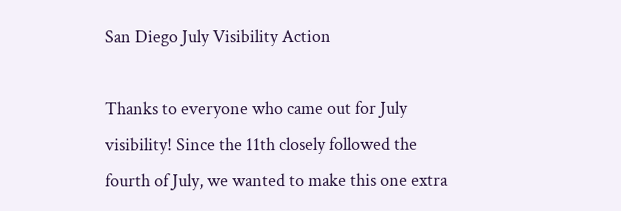San Diego July Visibility Action

Thanks to everyone who came out for July visibility! Since the 11th closely followed the fourth of July, we wanted to make this one extra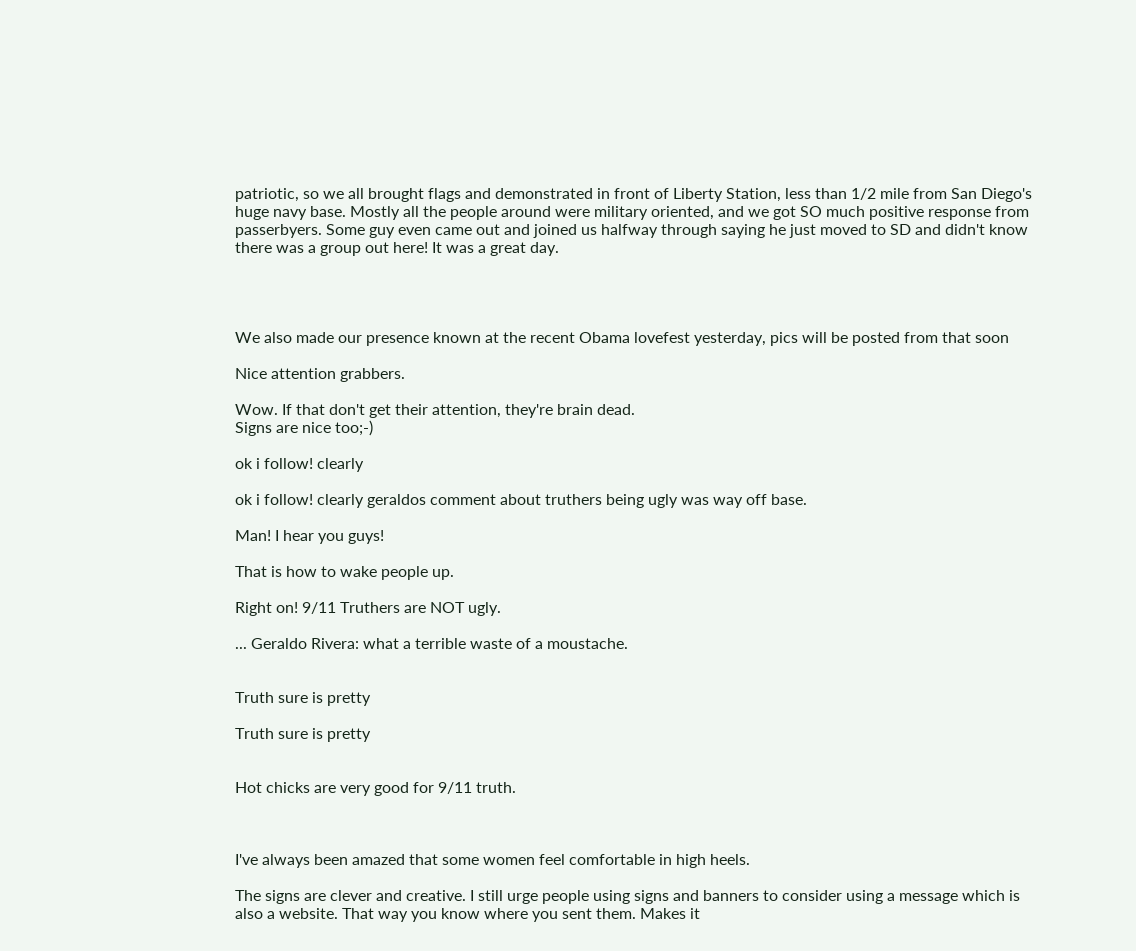patriotic, so we all brought flags and demonstrated in front of Liberty Station, less than 1/2 mile from San Diego's huge navy base. Mostly all the people around were military oriented, and we got SO much positive response from passerbyers. Some guy even came out and joined us halfway through saying he just moved to SD and didn't know there was a group out here! It was a great day.




We also made our presence known at the recent Obama lovefest yesterday, pics will be posted from that soon

Nice attention grabbers.

Wow. If that don't get their attention, they're brain dead.
Signs are nice too;-)

ok i follow! clearly

ok i follow! clearly geraldos comment about truthers being ugly was way off base.

Man! I hear you guys!

That is how to wake people up.

Right on! 9/11 Truthers are NOT ugly.

... Geraldo Rivera: what a terrible waste of a moustache.


Truth sure is pretty

Truth sure is pretty


Hot chicks are very good for 9/11 truth.



I've always been amazed that some women feel comfortable in high heels.

The signs are clever and creative. I still urge people using signs and banners to consider using a message which is also a website. That way you know where you sent them. Makes it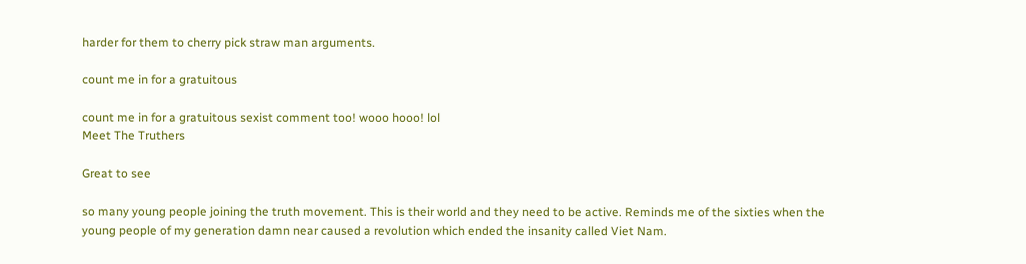harder for them to cherry pick straw man arguments.

count me in for a gratuitous

count me in for a gratuitous sexist comment too! wooo hooo! lol
Meet The Truthers

Great to see

so many young people joining the truth movement. This is their world and they need to be active. Reminds me of the sixties when the young people of my generation damn near caused a revolution which ended the insanity called Viet Nam.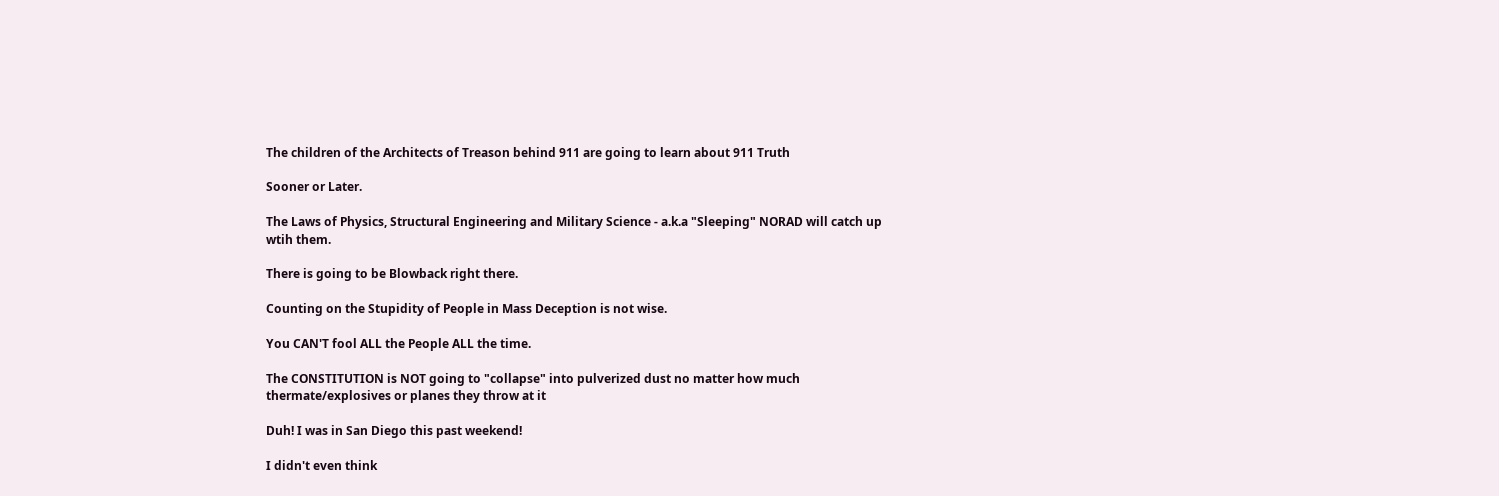The children of the Architects of Treason behind 911 are going to learn about 911 Truth

Sooner or Later.

The Laws of Physics, Structural Engineering and Military Science - a.k.a "Sleeping" NORAD will catch up wtih them.

There is going to be Blowback right there.

Counting on the Stupidity of People in Mass Deception is not wise.

You CAN'T fool ALL the People ALL the time.

The CONSTITUTION is NOT going to "collapse" into pulverized dust no matter how much thermate/explosives or planes they throw at it

Duh! I was in San Diego this past weekend!

I didn't even think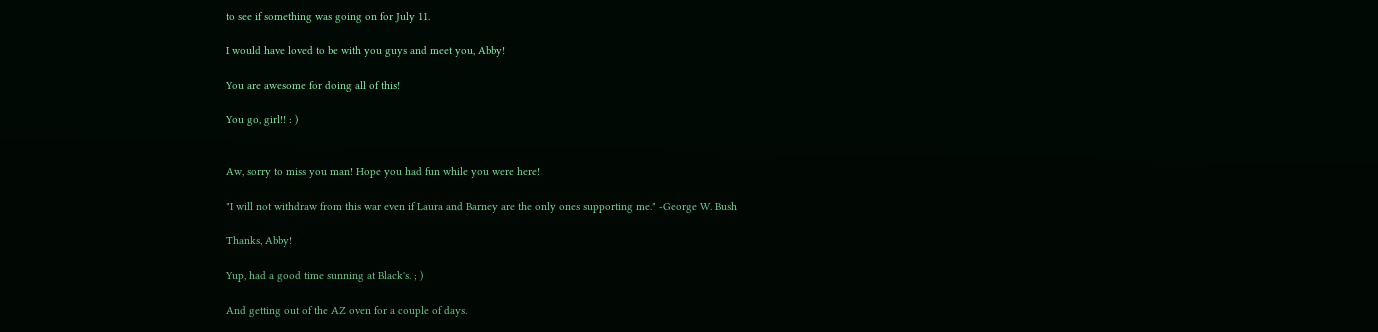to see if something was going on for July 11.

I would have loved to be with you guys and meet you, Abby!

You are awesome for doing all of this!

You go, girl!! : )


Aw, sorry to miss you man! Hope you had fun while you were here!

"I will not withdraw from this war even if Laura and Barney are the only ones supporting me." -George W. Bush

Thanks, Abby!

Yup, had a good time sunning at Black's. ; )

And getting out of the AZ oven for a couple of days.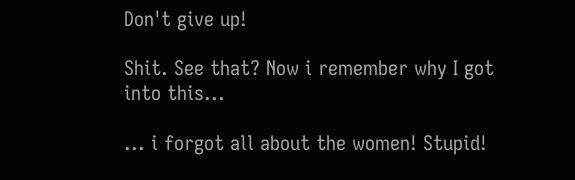Don't give up!

Shit. See that? Now i remember why I got into this...

... i forgot all about the women! Stupid!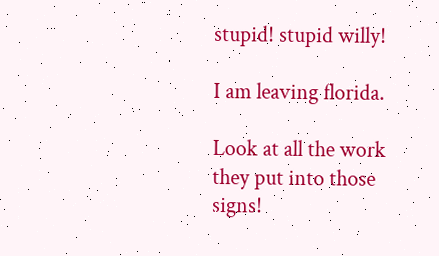stupid! stupid willy!

I am leaving florida.

Look at all the work they put into those signs!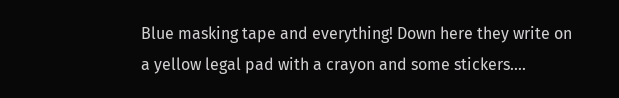Blue masking tape and everything! Down here they write on a yellow legal pad with a crayon and some stickers....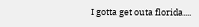I gotta get outa florida....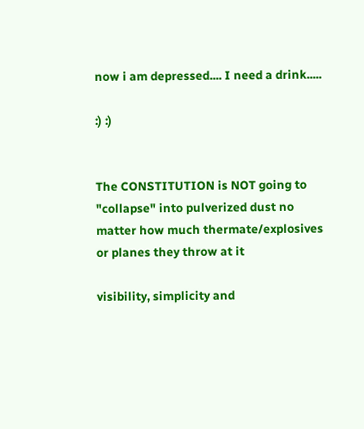now i am depressed.... I need a drink.....

:) :)


The CONSTITUTION is NOT going to "collapse" into pulverized dust no matter how much thermate/explosives or planes they throw at it

visibility, simplicity and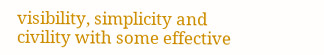visibility, simplicity and civility with some effective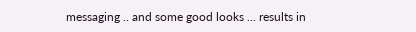messaging .. and some good looks ... results in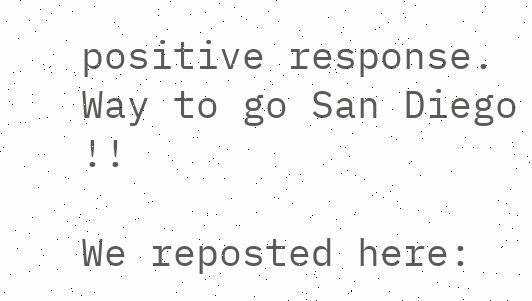positive response. Way to go San Diego !!

We reposted here: